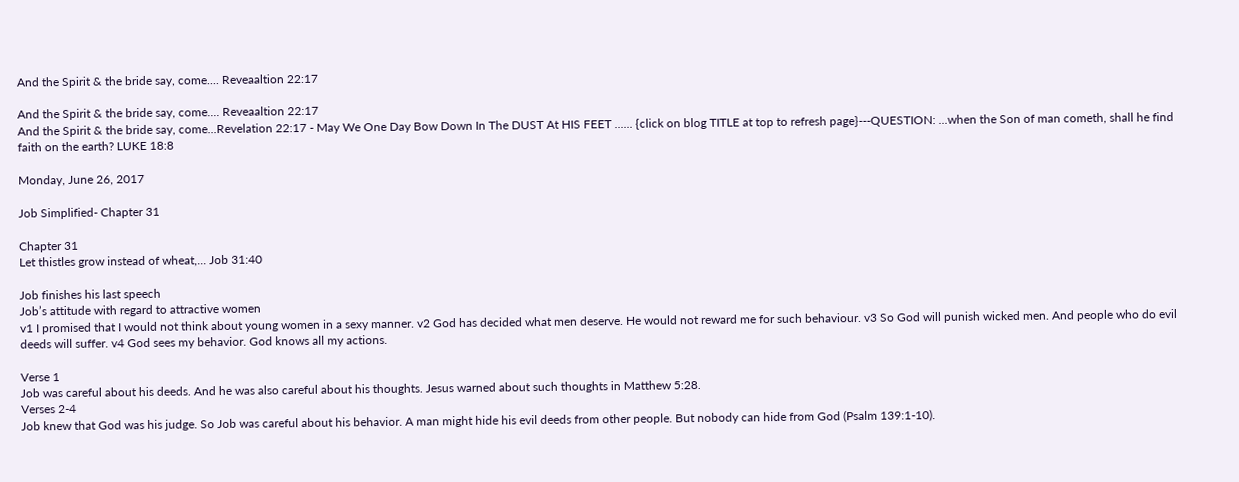And the Spirit & the bride say, come.... Reveaaltion 22:17

And the Spirit & the bride say, come.... Reveaaltion 22:17
And the Spirit & the bride say, come...Revelation 22:17 - May We One Day Bow Down In The DUST At HIS FEET ...... {click on blog TITLE at top to refresh page}---QUESTION: ...when the Son of man cometh, shall he find faith on the earth? LUKE 18:8

Monday, June 26, 2017

Job Simplified- Chapter 31

Chapter 31
Let thistles grow instead of wheat,... Job 31:40

Job finishes his last speech
Job’s attitude with regard to attractive women
v1 I promised that I would not think about young women in a sexy manner. v2 God has decided what men deserve. He would not reward me for such behaviour. v3 So God will punish wicked men. And people who do evil deeds will suffer. v4 God sees my behavior. God knows all my actions.

Verse 1
Job was careful about his deeds. And he was also careful about his thoughts. Jesus warned about such thoughts in Matthew 5:28.
Verses 2-4
Job knew that God was his judge. So Job was careful about his behavior. A man might hide his evil deeds from other people. But nobody can hide from God (Psalm 139:1-10).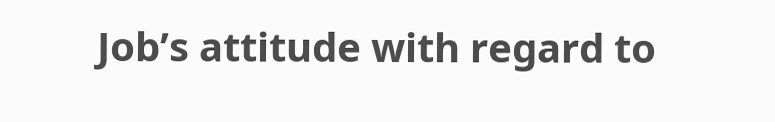Job’s attitude with regard to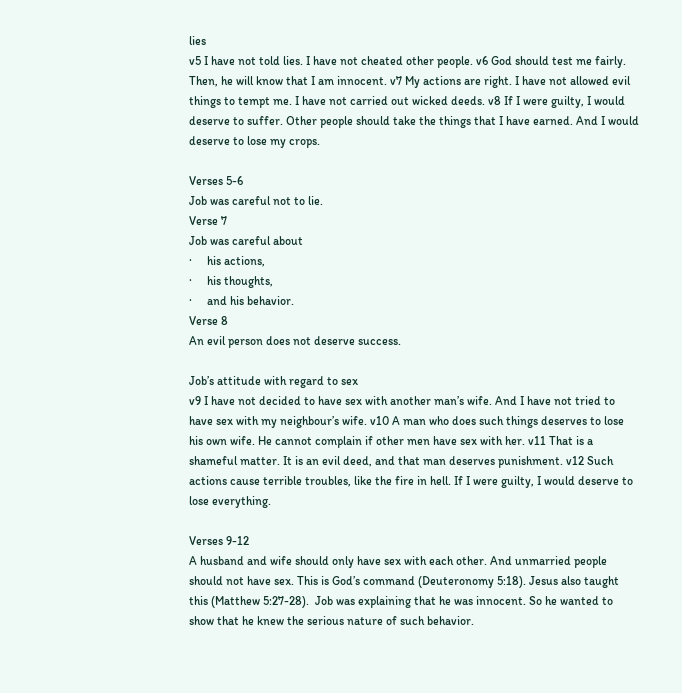lies
v5 I have not told lies. I have not cheated other people. v6 God should test me fairly. Then, he will know that I am innocent. v7 My actions are right. I have not allowed evil things to tempt me. I have not carried out wicked deeds. v8 If I were guilty, I would deserve to suffer. Other people should take the things that I have earned. And I would deserve to lose my crops.

Verses 5-6
Job was careful not to lie.
Verse 7
Job was careful about
·     his actions,
·     his thoughts,
·     and his behavior.
Verse 8
An evil person does not deserve success.

Job’s attitude with regard to sex
v9 I have not decided to have sex with another man’s wife. And I have not tried to have sex with my neighbour’s wife. v10 A man who does such things deserves to lose his own wife. He cannot complain if other men have sex with her. v11 That is a shameful matter. It is an evil deed, and that man deserves punishment. v12 Such actions cause terrible troubles, like the fire in hell. If I were guilty, I would deserve to lose everything.

Verses 9-12
A husband and wife should only have sex with each other. And unmarried people should not have sex. This is God’s command (Deuteronomy 5:18). Jesus also taught this (Matthew 5:27-28).  Job was explaining that he was innocent. So he wanted to show that he knew the serious nature of such behavior.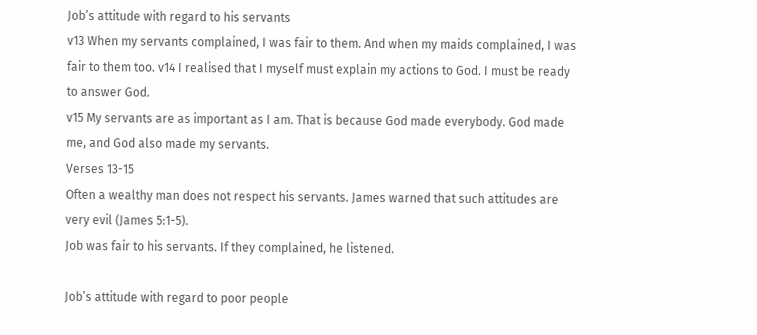Job’s attitude with regard to his servants
v13 When my servants complained, I was fair to them. And when my maids complained, I was fair to them too. v14 I realised that I myself must explain my actions to God. I must be ready to answer God.
v15 My servants are as important as I am. That is because God made everybody. God made me, and God also made my servants.
Verses 13-15
Often a wealthy man does not respect his servants. James warned that such attitudes are very evil (James 5:1-5).
Job was fair to his servants. If they complained, he listened.

Job’s attitude with regard to poor people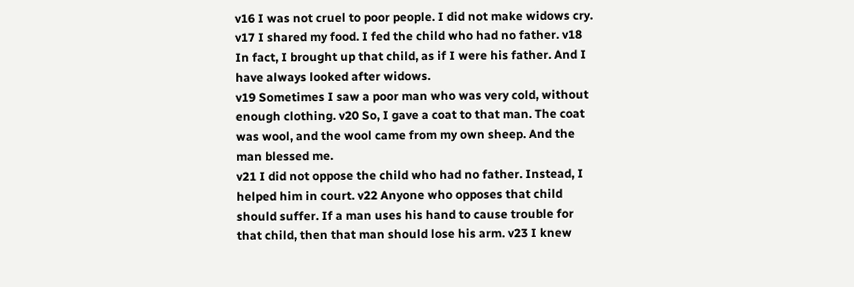v16 I was not cruel to poor people. I did not make widows cry. v17 I shared my food. I fed the child who had no father. v18 In fact, I brought up that child, as if I were his father. And I have always looked after widows.
v19 Sometimes I saw a poor man who was very cold, without enough clothing. v20 So, I gave a coat to that man. The coat was wool, and the wool came from my own sheep. And the man blessed me.
v21 I did not oppose the child who had no father. Instead, I helped him in court. v22 Anyone who opposes that child should suffer. If a man uses his hand to cause trouble for that child, then that man should lose his arm. v23 I knew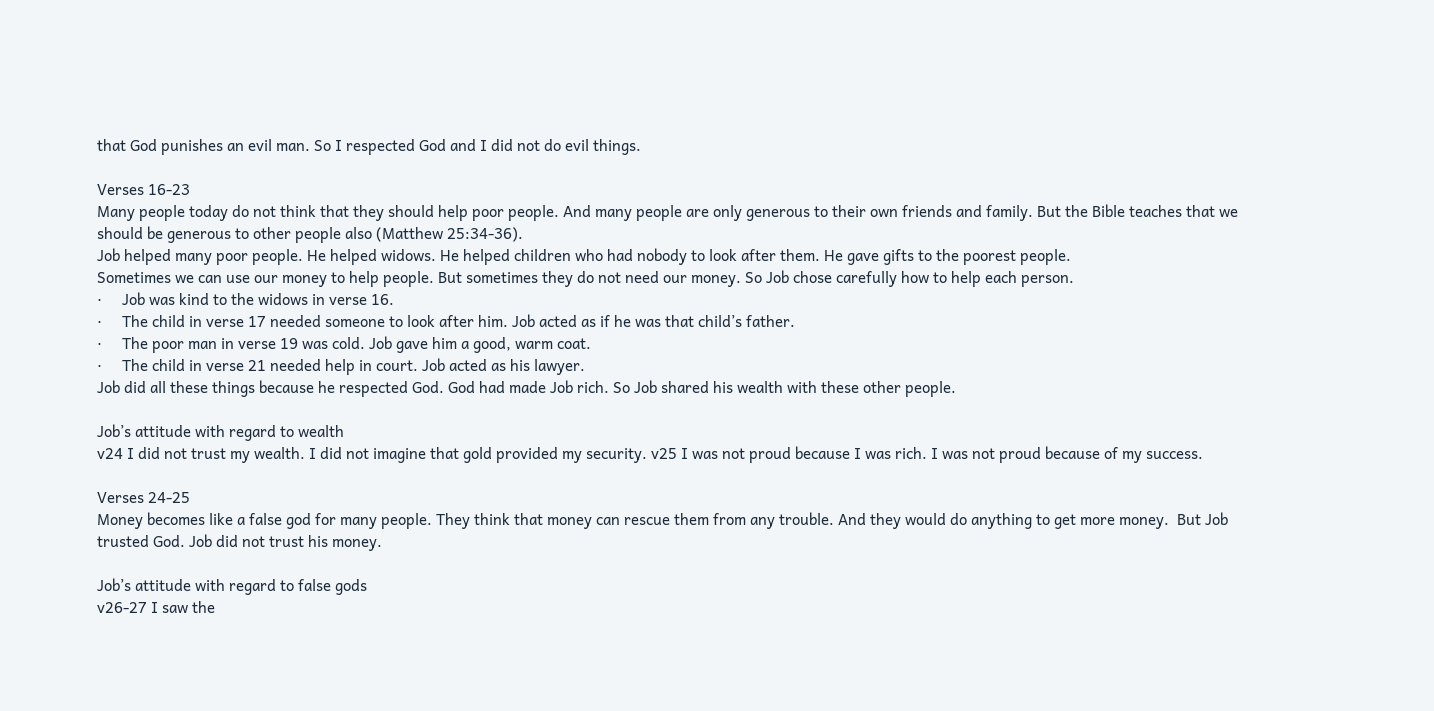that God punishes an evil man. So I respected God and I did not do evil things.

Verses 16-23
Many people today do not think that they should help poor people. And many people are only generous to their own friends and family. But the Bible teaches that we should be generous to other people also (Matthew 25:34-36).
Job helped many poor people. He helped widows. He helped children who had nobody to look after them. He gave gifts to the poorest people.
Sometimes we can use our money to help people. But sometimes they do not need our money. So Job chose carefully how to help each person.
·     Job was kind to the widows in verse 16.
·     The child in verse 17 needed someone to look after him. Job acted as if he was that child’s father.
·     The poor man in verse 19 was cold. Job gave him a good, warm coat.
·     The child in verse 21 needed help in court. Job acted as his lawyer.
Job did all these things because he respected God. God had made Job rich. So Job shared his wealth with these other people.

Job’s attitude with regard to wealth
v24 I did not trust my wealth. I did not imagine that gold provided my security. v25 I was not proud because I was rich. I was not proud because of my success.

Verses 24-25
Money becomes like a false god for many people. They think that money can rescue them from any trouble. And they would do anything to get more money.  But Job trusted God. Job did not trust his money.

Job’s attitude with regard to false gods
v26-27 I saw the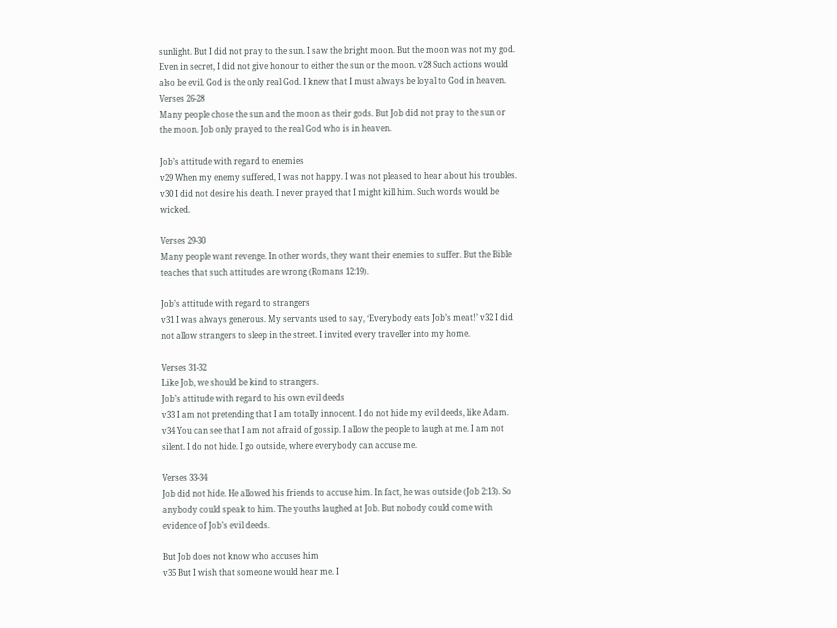sunlight. But I did not pray to the sun. I saw the bright moon. But the moon was not my god. Even in secret, I did not give honour to either the sun or the moon. v28 Such actions would also be evil. God is the only real God. I knew that I must always be loyal to God in heaven.
Verses 26-28
Many people chose the sun and the moon as their gods. But Job did not pray to the sun or the moon. Job only prayed to the real God who is in heaven.

Job’s attitude with regard to enemies
v29 When my enemy suffered, I was not happy. I was not pleased to hear about his troubles. v30 I did not desire his death. I never prayed that I might kill him. Such words would be wicked.

Verses 29-30
Many people want revenge. In other words, they want their enemies to suffer. But the Bible teaches that such attitudes are wrong (Romans 12:19).

Job’s attitude with regard to strangers
v31 I was always generous. My servants used to say, ‘Everybody eats Job’s meat!’ v32 I did not allow strangers to sleep in the street. I invited every traveller into my home.

Verses 31-32
Like Job, we should be kind to strangers.
Job’s attitude with regard to his own evil deeds
v33 I am not pretending that I am totally innocent. I do not hide my evil deeds, like Adam. v34 You can see that I am not afraid of gossip. I allow the people to laugh at me. I am not silent. I do not hide. I go outside, where everybody can accuse me.

Verses 33-34
Job did not hide. He allowed his friends to accuse him. In fact, he was outside (Job 2:13). So anybody could speak to him. The youths laughed at Job. But nobody could come with evidence of Job’s evil deeds.

But Job does not know who accuses him
v35 But I wish that someone would hear me. I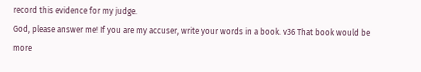record this evidence for my judge.
God, please answer me! If you are my accuser, write your words in a book. v36 That book would be more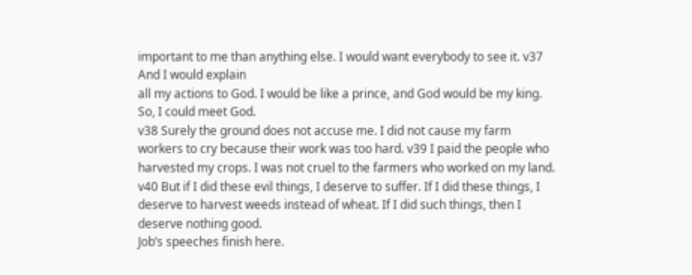important to me than anything else. I would want everybody to see it. v37 And I would explain
all my actions to God. I would be like a prince, and God would be my king. So, I could meet God.
v38 Surely the ground does not accuse me. I did not cause my farm workers to cry because their work was too hard. v39 I paid the people who harvested my crops. I was not cruel to the farmers who worked on my land. v40 But if I did these evil things, I deserve to suffer. If I did these things, I deserve to harvest weeds instead of wheat. If I did such things, then I deserve nothing good.
Job’s speeches finish here.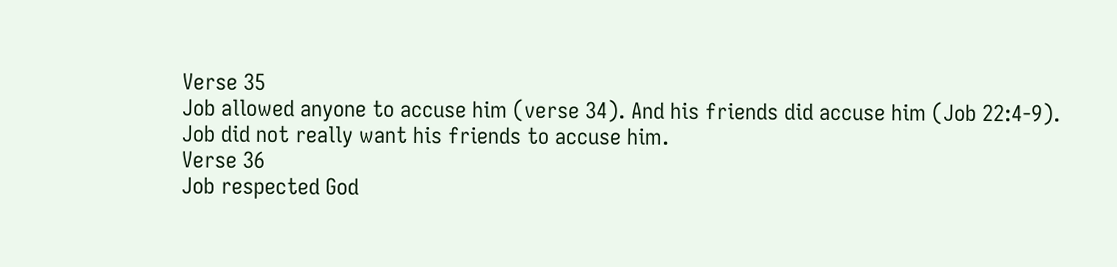Verse 35
Job allowed anyone to accuse him (verse 34). And his friends did accuse him (Job 22:4-9). Job did not really want his friends to accuse him.
Verse 36
Job respected God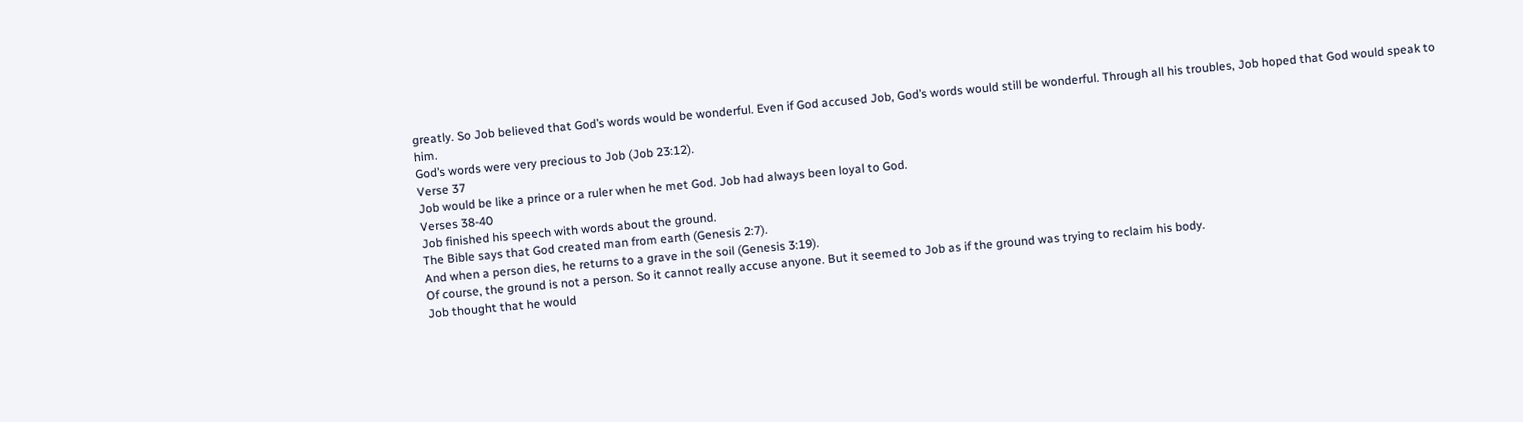greatly. So Job believed that God’s words would be wonderful. Even if God accused Job, God’s words would still be wonderful. Through all his troubles, Job hoped that God would speak to him.
God’s words were very precious to Job (Job 23:12).
Verse 37
Job would be like a prince or a ruler when he met God. Job had always been loyal to God.
Verses 38-40
Job finished his speech with words about the ground.
The Bible says that God created man from earth (Genesis 2:7).
And when a person dies, he returns to a grave in the soil (Genesis 3:19).
Of course, the ground is not a person. So it cannot really accuse anyone. But it seemed to Job as if the ground was trying to reclaim his body.
Job thought that he would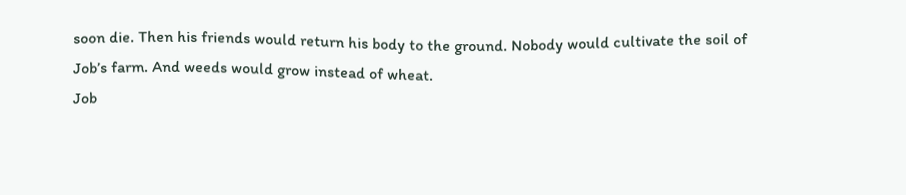soon die. Then his friends would return his body to the ground. Nobody would cultivate the soil of Job’s farm. And weeds would grow instead of wheat.
Job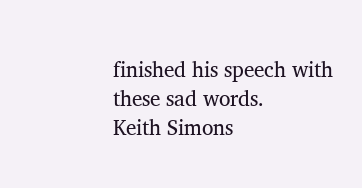finished his speech with these sad words.
Keith Simons